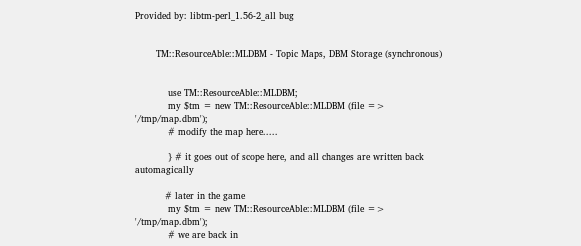Provided by: libtm-perl_1.56-2_all bug


       TM::ResourceAble::MLDBM - Topic Maps, DBM Storage (synchronous)


           use TM::ResourceAble::MLDBM;
           my $tm = new TM::ResourceAble::MLDBM (file => '/tmp/map.dbm');
           # modify the map here.....

           } # it goes out of scope here, and all changes are written back automagically

          # later in the game
           my $tm = new TM::ResourceAble::MLDBM (file => '/tmp/map.dbm');
           # we are back in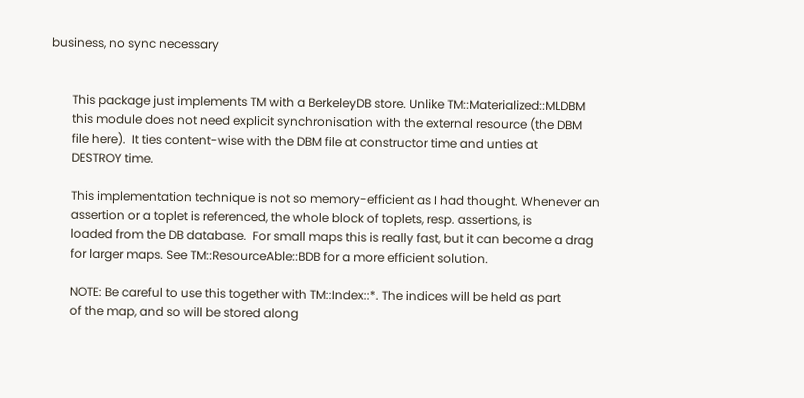business, no sync necessary


       This package just implements TM with a BerkeleyDB store. Unlike TM::Materialized::MLDBM
       this module does not need explicit synchronisation with the external resource (the DBM
       file here).  It ties content-wise with the DBM file at constructor time and unties at
       DESTROY time.

       This implementation technique is not so memory-efficient as I had thought. Whenever an
       assertion or a toplet is referenced, the whole block of toplets, resp. assertions, is
       loaded from the DB database.  For small maps this is really fast, but it can become a drag
       for larger maps. See TM::ResourceAble::BDB for a more efficient solution.

       NOTE: Be careful to use this together with TM::Index::*. The indices will be held as part
       of the map, and so will be stored along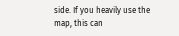side. If you heavily use the map, this can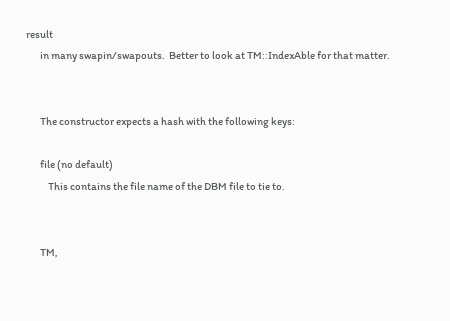result
       in many swapin/swapouts.  Better to look at TM::IndexAble for that matter.


       The constructor expects a hash with the following keys:

       file (no default)
           This contains the file name of the DBM file to tie to.


       TM,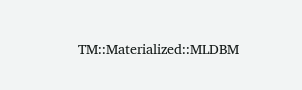TM::Materialized::MLDBM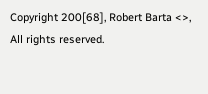Copyright 200[68], Robert Barta <>, All rights reserved.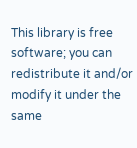This library is free software; you can redistribute it and/or modify it under the same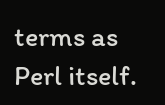terms as Perl itself.